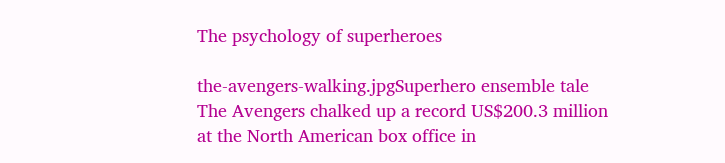The psychology of superheroes

the-avengers-walking.jpgSuperhero ensemble tale The Avengers chalked up a record US$200.3 million at the North American box office in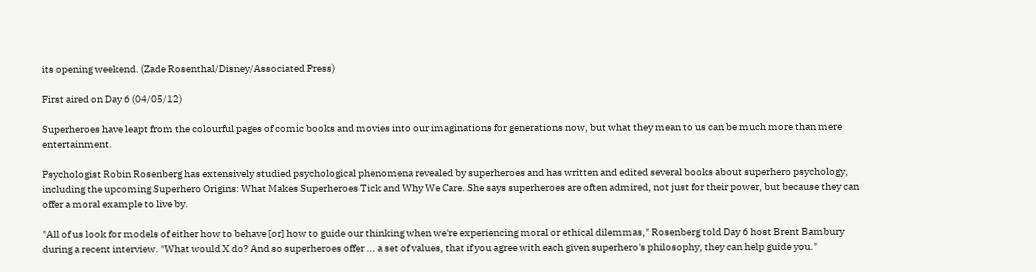its opening weekend. (Zade Rosenthal/Disney/Associated Press)

First aired on Day 6 (04/05/12)

Superheroes have leapt from the colourful pages of comic books and movies into our imaginations for generations now, but what they mean to us can be much more than mere entertainment.

Psychologist Robin Rosenberg has extensively studied psychological phenomena revealed by superheroes and has written and edited several books about superhero psychology, including the upcoming Superhero Origins: What Makes Superheroes Tick and Why We Care. She says superheroes are often admired, not just for their power, but because they can offer a moral example to live by.

"All of us look for models of either how to behave [or] how to guide our thinking when we're experiencing moral or ethical dilemmas," Rosenberg told Day 6 host Brent Bambury during a recent interview. "What would X do? And so superheroes offer ... a set of values, that if you agree with each given superhero's philosophy, they can help guide you."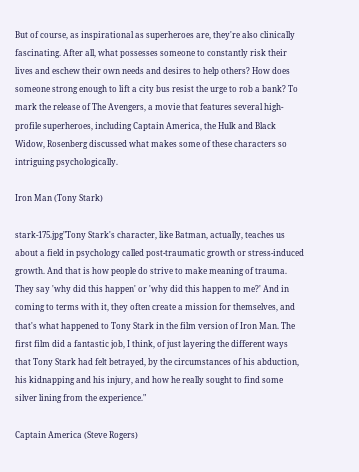But of course, as inspirational as superheroes are, they're also clinically fascinating. After all, what possesses someone to constantly risk their lives and eschew their own needs and desires to help others? How does someone strong enough to lift a city bus resist the urge to rob a bank? To mark the release of The Avengers, a movie that features several high-profile superheroes, including Captain America, the Hulk and Black Widow, Rosenberg discussed what makes some of these characters so intriguing psychologically.

Iron Man (Tony Stark)

stark-175.jpg"Tony Stark's character, like Batman, actually, teaches us about a field in psychology called post-traumatic growth or stress-induced growth. And that is how people do strive to make meaning of trauma. They say 'why did this happen' or 'why did this happen to me?' And in coming to terms with it, they often create a mission for themselves, and that's what happened to Tony Stark in the film version of Iron Man. The first film did a fantastic job, I think, of just layering the different ways that Tony Stark had felt betrayed, by the circumstances of his abduction, his kidnapping and his injury, and how he really sought to find some silver lining from the experience."

Captain America (Steve Rogers)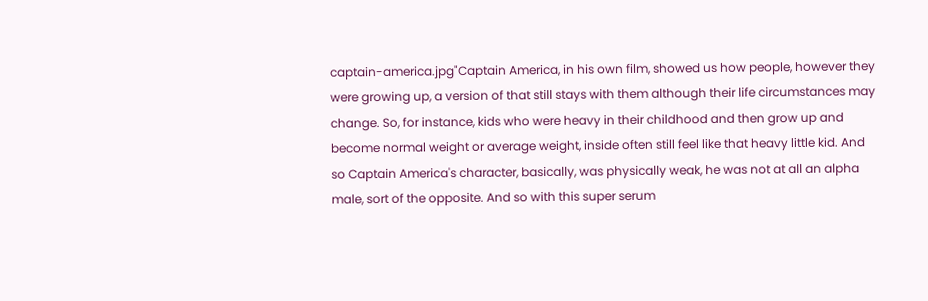captain-america.jpg"Captain America, in his own film, showed us how people, however they were growing up, a version of that still stays with them although their life circumstances may change. So, for instance, kids who were heavy in their childhood and then grow up and become normal weight or average weight, inside often still feel like that heavy little kid. And so Captain America's character, basically, was physically weak, he was not at all an alpha male, sort of the opposite. And so with this super serum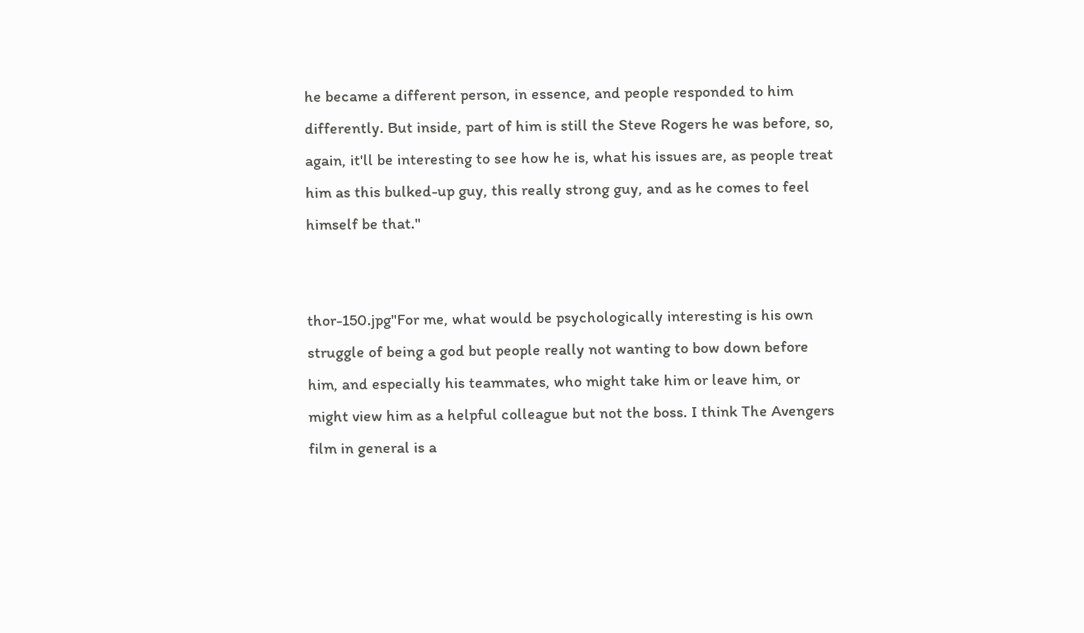he became a different person, in essence, and people responded to him differently. But inside, part of him is still the Steve Rogers he was before, so, again, it'll be interesting to see how he is, what his issues are, as people treat him as this bulked-up guy, this really strong guy, and as he comes to feel himself be that."


thor-150.jpg"For me, what would be psychologically interesting is his own struggle of being a god but people really not wanting to bow down before him, and especially his teammates, who might take him or leave him, or might view him as a helpful colleague but not the boss. I think The Avengers film in general is a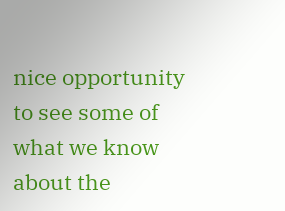nice opportunity to see some of what we know about the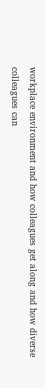workplace environment and how colleagues get along and how diverse colleagues can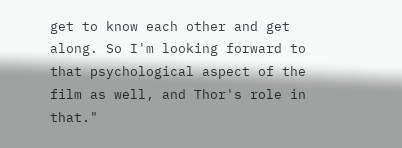get to know each other and get along. So I'm looking forward to that psychological aspect of the film as well, and Thor's role in that."